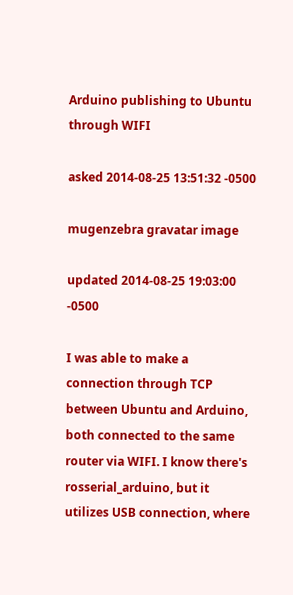Arduino publishing to Ubuntu through WIFI

asked 2014-08-25 13:51:32 -0500

mugenzebra gravatar image

updated 2014-08-25 19:03:00 -0500

I was able to make a connection through TCP between Ubuntu and Arduino, both connected to the same router via WIFI. I know there's rosserial_arduino, but it utilizes USB connection, where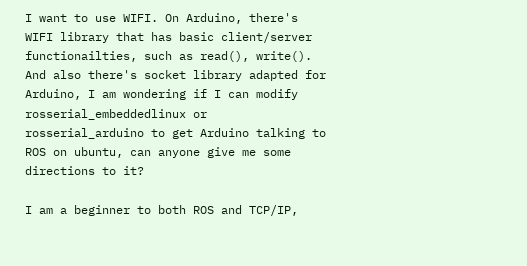I want to use WIFI. On Arduino, there's WIFI library that has basic client/server functionailties, such as read(), write(). And also there's socket library adapted for Arduino, I am wondering if I can modify rosserial_embeddedlinux or rosserial_arduino to get Arduino talking to ROS on ubuntu, can anyone give me some directions to it?

I am a beginner to both ROS and TCP/IP,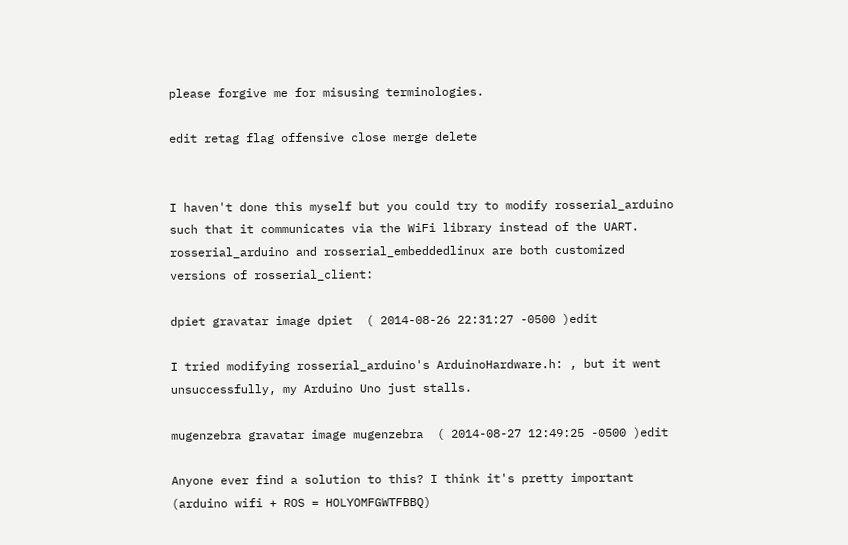please forgive me for misusing terminologies.

edit retag flag offensive close merge delete


I haven't done this myself but you could try to modify rosserial_arduino such that it communicates via the WiFi library instead of the UART. rosserial_arduino and rosserial_embeddedlinux are both customized versions of rosserial_client:

dpiet gravatar image dpiet  ( 2014-08-26 22:31:27 -0500 )edit

I tried modifying rosserial_arduino's ArduinoHardware.h: , but it went unsuccessfully, my Arduino Uno just stalls.

mugenzebra gravatar image mugenzebra  ( 2014-08-27 12:49:25 -0500 )edit

Anyone ever find a solution to this? I think it's pretty important (arduino wifi + ROS = HOLYOMFGWTFBBQ)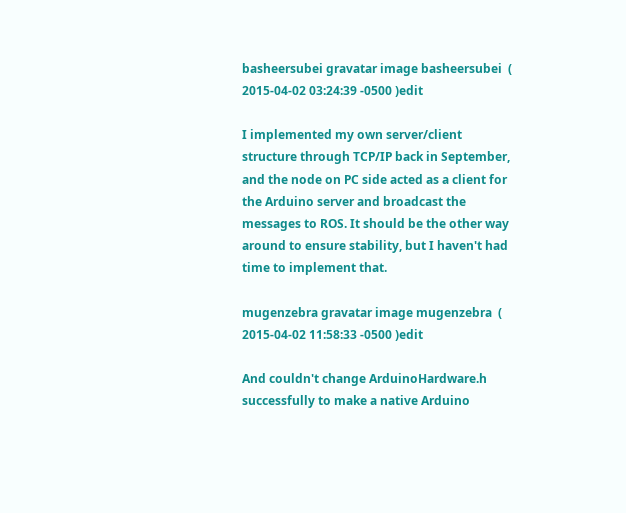basheersubei gravatar image basheersubei  ( 2015-04-02 03:24:39 -0500 )edit

I implemented my own server/client structure through TCP/IP back in September, and the node on PC side acted as a client for the Arduino server and broadcast the messages to ROS. It should be the other way around to ensure stability, but I haven't had time to implement that.

mugenzebra gravatar image mugenzebra  ( 2015-04-02 11:58:33 -0500 )edit

And couldn't change ArduinoHardware.h successfully to make a native Arduino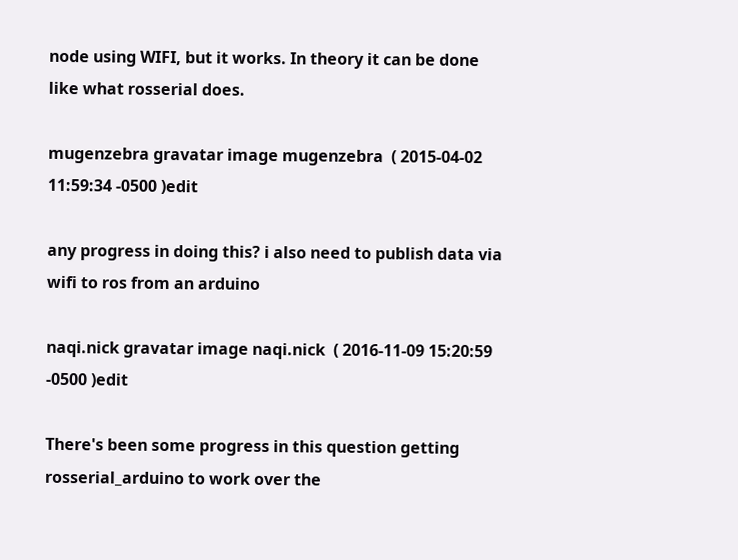node using WIFI, but it works. In theory it can be done like what rosserial does.

mugenzebra gravatar image mugenzebra  ( 2015-04-02 11:59:34 -0500 )edit

any progress in doing this? i also need to publish data via wifi to ros from an arduino

naqi.nick gravatar image naqi.nick  ( 2016-11-09 15:20:59 -0500 )edit

There's been some progress in this question getting rosserial_arduino to work over the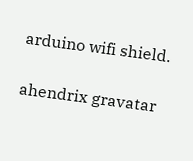arduino wifi shield.

ahendrix gravatar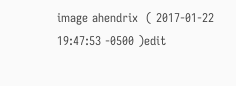image ahendrix  ( 2017-01-22 19:47:53 -0500 )edit